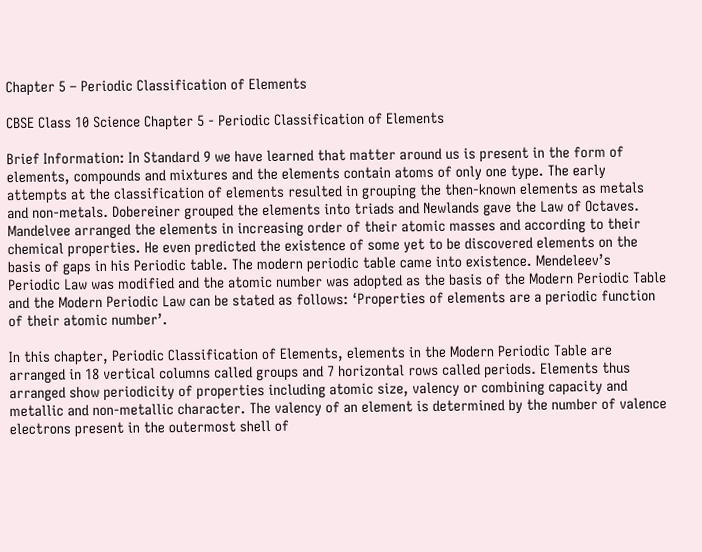Chapter 5 – Periodic Classification of Elements

CBSE Class 10 Science Chapter 5 - Periodic Classification of Elements

Brief Information: In Standard 9 we have learned that matter around us is present in the form of elements, compounds and mixtures and the elements contain atoms of only one type. The early attempts at the classification of elements resulted in grouping the then-known elements as metals and non-metals. Dobereiner grouped the elements into triads and Newlands gave the Law of Octaves. Mandelvee arranged the elements in increasing order of their atomic masses and according to their chemical properties. He even predicted the existence of some yet to be discovered elements on the basis of gaps in his Periodic table. The modern periodic table came into existence. Mendeleev’s Periodic Law was modified and the atomic number was adopted as the basis of the Modern Periodic Table and the Modern Periodic Law can be stated as follows: ‘Properties of elements are a periodic function of their atomic number’.

In this chapter, Periodic Classification of Elements, elements in the Modern Periodic Table are arranged in 18 vertical columns called groups and 7 horizontal rows called periods. Elements thus arranged show periodicity of properties including atomic size, valency or combining capacity and metallic and non-metallic character. The valency of an element is determined by the number of valence electrons present in the outermost shell of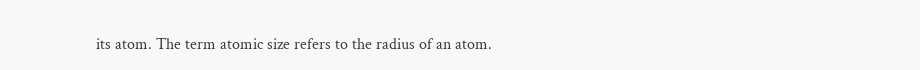its atom. The term atomic size refers to the radius of an atom.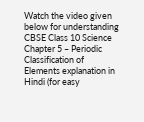Watch the video given below for understanding CBSE Class 10 Science Chapter 5 – Periodic Classification of Elements explanation in Hindi (for easy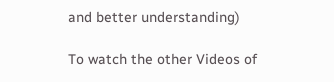and better understanding)

To watch the other Videos of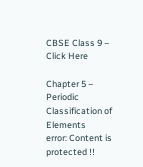CBSE Class 9 – Click Here

Chapter 5 – Periodic Classification of Elements
error: Content is protected !!